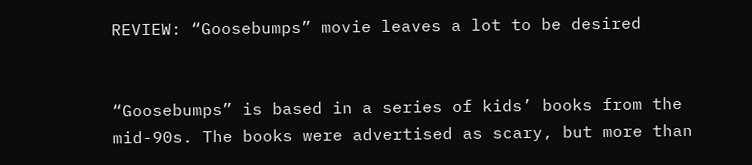REVIEW: “Goosebumps” movie leaves a lot to be desired


“Goosebumps” is based in a series of kids’ books from the mid-90s. The books were advertised as scary, but more than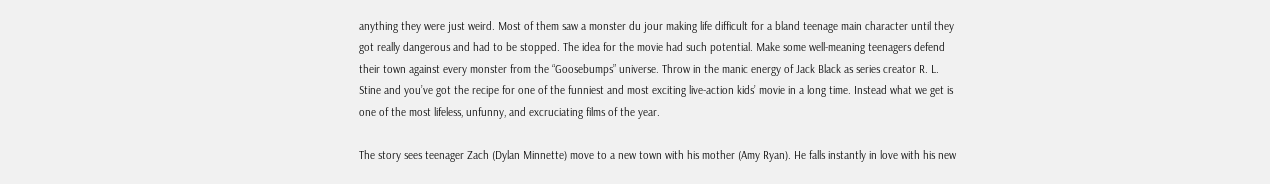anything they were just weird. Most of them saw a monster du jour making life difficult for a bland teenage main character until they got really dangerous and had to be stopped. The idea for the movie had such potential. Make some well-meaning teenagers defend their town against every monster from the “Goosebumps” universe. Throw in the manic energy of Jack Black as series creator R. L. Stine and you’ve got the recipe for one of the funniest and most exciting live-action kids’ movie in a long time. Instead what we get is one of the most lifeless, unfunny, and excruciating films of the year.

The story sees teenager Zach (Dylan Minnette) move to a new town with his mother (Amy Ryan). He falls instantly in love with his new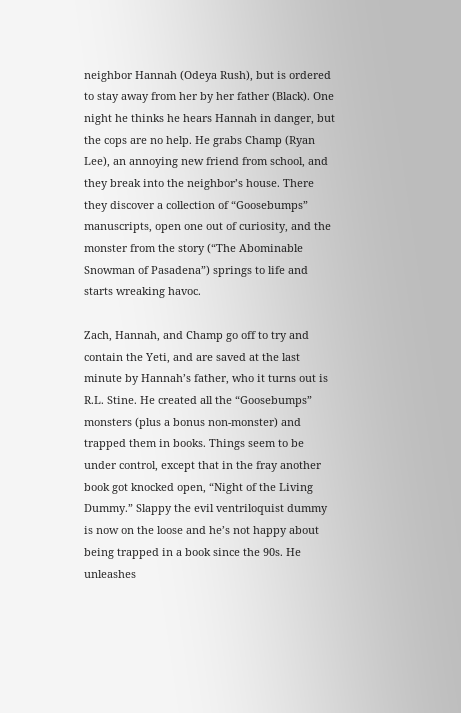neighbor Hannah (Odeya Rush), but is ordered to stay away from her by her father (Black). One night he thinks he hears Hannah in danger, but the cops are no help. He grabs Champ (Ryan Lee), an annoying new friend from school, and they break into the neighbor’s house. There they discover a collection of “Goosebumps” manuscripts, open one out of curiosity, and the monster from the story (“The Abominable Snowman of Pasadena”) springs to life and starts wreaking havoc.

Zach, Hannah, and Champ go off to try and contain the Yeti, and are saved at the last minute by Hannah’s father, who it turns out is R.L. Stine. He created all the “Goosebumps” monsters (plus a bonus non-monster) and trapped them in books. Things seem to be under control, except that in the fray another book got knocked open, “Night of the Living Dummy.” Slappy the evil ventriloquist dummy is now on the loose and he’s not happy about being trapped in a book since the 90s. He unleashes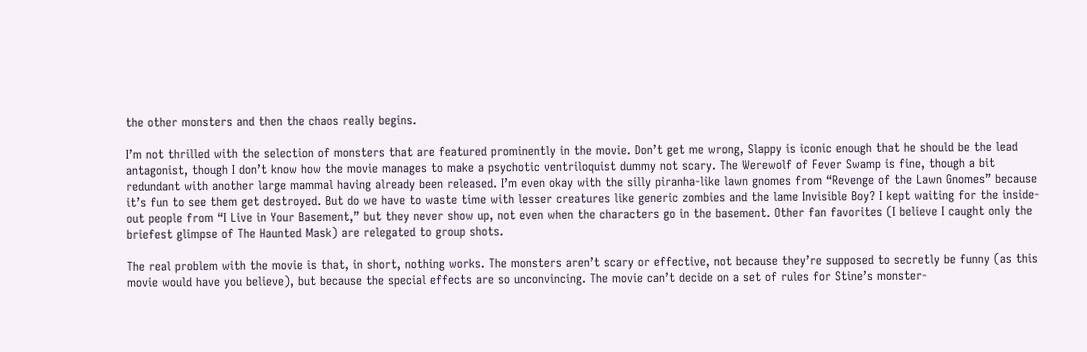the other monsters and then the chaos really begins.

I’m not thrilled with the selection of monsters that are featured prominently in the movie. Don’t get me wrong, Slappy is iconic enough that he should be the lead antagonist, though I don’t know how the movie manages to make a psychotic ventriloquist dummy not scary. The Werewolf of Fever Swamp is fine, though a bit redundant with another large mammal having already been released. I’m even okay with the silly piranha-like lawn gnomes from “Revenge of the Lawn Gnomes” because it’s fun to see them get destroyed. But do we have to waste time with lesser creatures like generic zombies and the lame Invisible Boy? I kept waiting for the inside-out people from “I Live in Your Basement,” but they never show up, not even when the characters go in the basement. Other fan favorites (I believe I caught only the briefest glimpse of The Haunted Mask) are relegated to group shots.

The real problem with the movie is that, in short, nothing works. The monsters aren’t scary or effective, not because they’re supposed to secretly be funny (as this movie would have you believe), but because the special effects are so unconvincing. The movie can’t decide on a set of rules for Stine’s monster-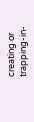creating or trapping-in-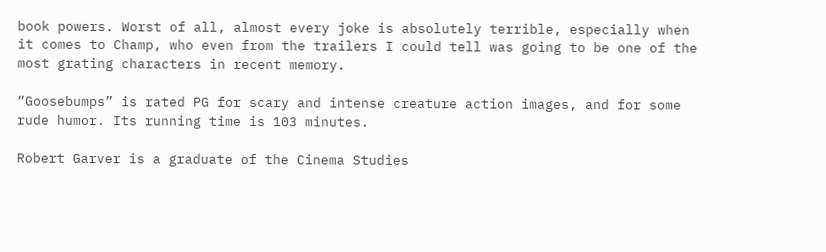book powers. Worst of all, almost every joke is absolutely terrible, especially when it comes to Champ, who even from the trailers I could tell was going to be one of the most grating characters in recent memory.

“Goosebumps” is rated PG for scary and intense creature action images, and for some rude humor. Its running time is 103 minutes.

Robert Garver is a graduate of the Cinema Studies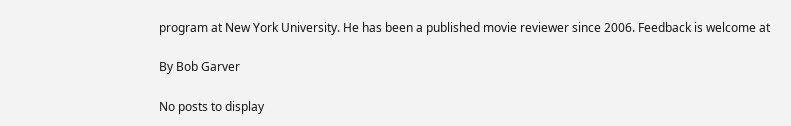program at New York University. He has been a published movie reviewer since 2006. Feedback is welcome at

By Bob Garver

No posts to display